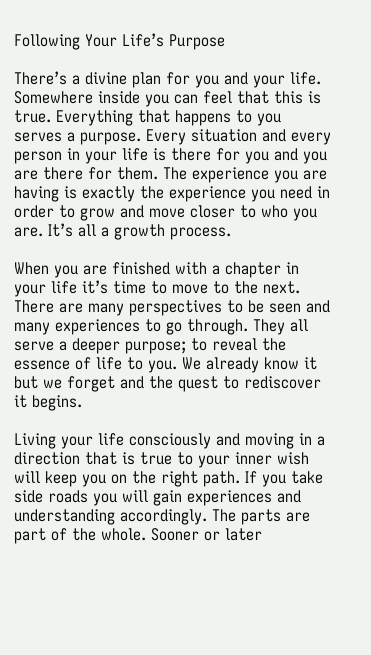Following Your Life’s Purpose

There’s a divine plan for you and your life. Somewhere inside you can feel that this is true. Everything that happens to you serves a purpose. Every situation and every person in your life is there for you and you are there for them. The experience you are having is exactly the experience you need in order to grow and move closer to who you are. It’s all a growth process.

When you are finished with a chapter in your life it’s time to move to the next. There are many perspectives to be seen and many experiences to go through. They all serve a deeper purpose; to reveal the essence of life to you. We already know it but we forget and the quest to rediscover it begins.

Living your life consciously and moving in a direction that is true to your inner wish will keep you on the right path. If you take side roads you will gain experiences and understanding accordingly. The parts are part of the whole. Sooner or later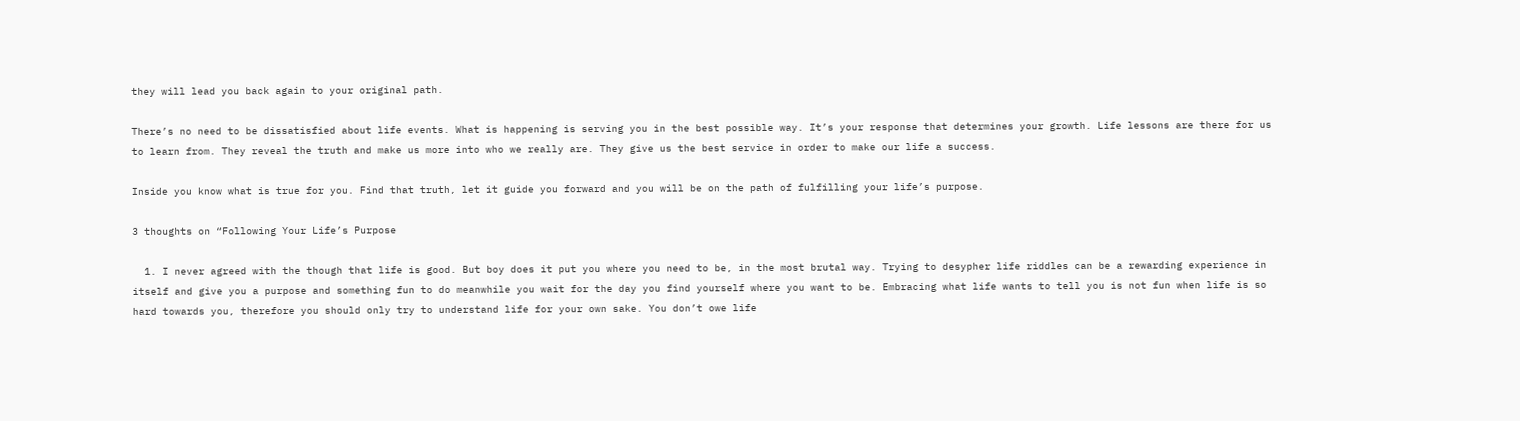they will lead you back again to your original path.

There’s no need to be dissatisfied about life events. What is happening is serving you in the best possible way. It’s your response that determines your growth. Life lessons are there for us to learn from. They reveal the truth and make us more into who we really are. They give us the best service in order to make our life a success.

Inside you know what is true for you. Find that truth, let it guide you forward and you will be on the path of fulfilling your life’s purpose.

3 thoughts on “Following Your Life’s Purpose

  1. I never agreed with the though that life is good. But boy does it put you where you need to be, in the most brutal way. Trying to desypher life riddles can be a rewarding experience in itself and give you a purpose and something fun to do meanwhile you wait for the day you find yourself where you want to be. Embracing what life wants to tell you is not fun when life is so hard towards you, therefore you should only try to understand life for your own sake. You don’t owe life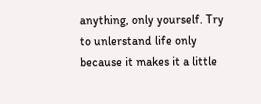anything, only yourself. Try to unlerstand life only because it makes it a little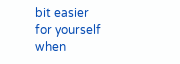bit easier for yourself when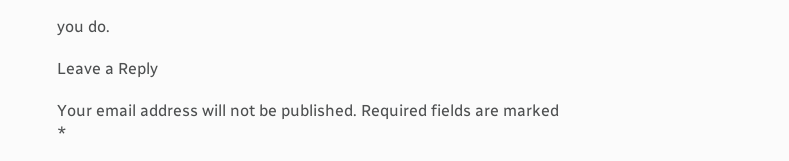you do.

Leave a Reply

Your email address will not be published. Required fields are marked *